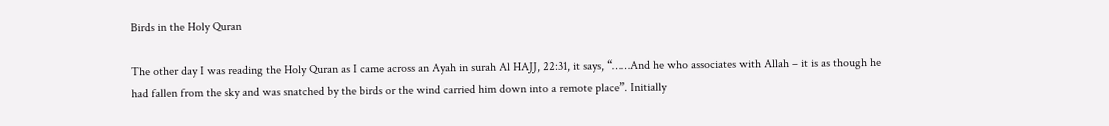Birds in the Holy Quran

The other day I was reading the Holy Quran as I came across an Ayah in surah Al HAJJ, 22:31, it says, “……And he who associates with Allah – it is as though he had fallen from the sky and was snatched by the birds or the wind carried him down into a remote place”. Initially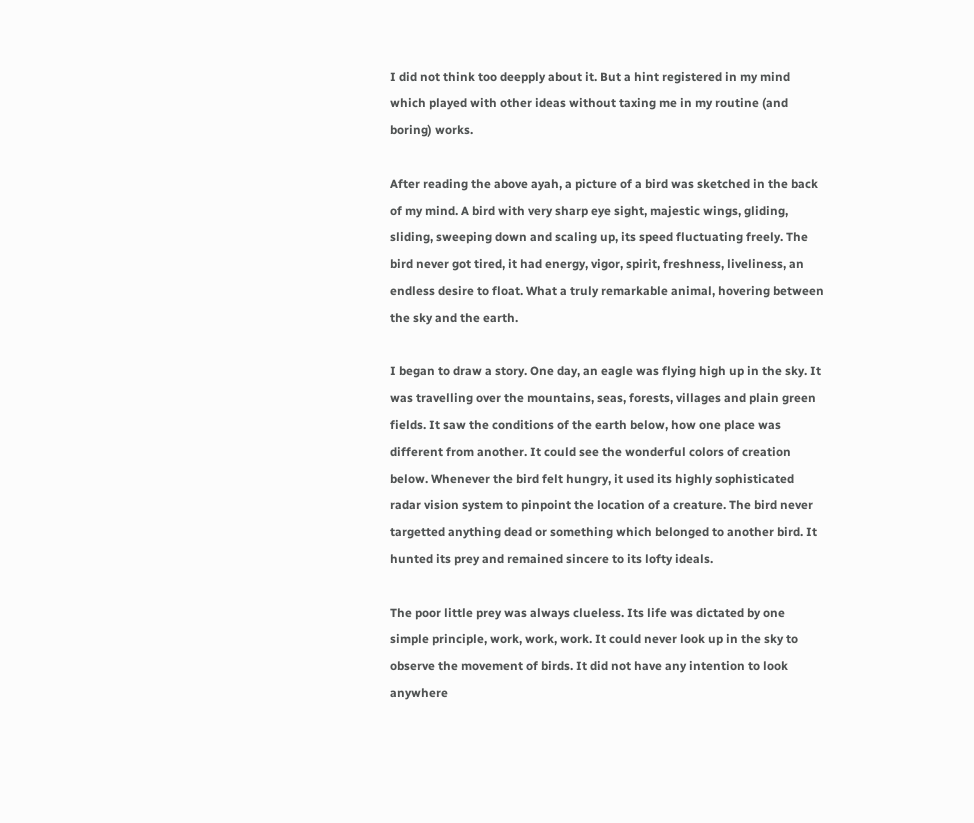I did not think too deepply about it. But a hint registered in my mind which played with other ideas without taxing me in my routine (and boring) works.

After reading the above ayah, a picture of a bird was sketched in the back of my mind. A bird with very sharp eye sight, majestic wings, gliding, sliding, sweeping down and scaling up, its speed fluctuating freely. The bird never got tired, it had energy, vigor, spirit, freshness, liveliness, an endless desire to float. What a truly remarkable animal, hovering between the sky and the earth.

I began to draw a story. One day, an eagle was flying high up in the sky. It was travelling over the mountains, seas, forests, villages and plain green fields. It saw the conditions of the earth below, how one place was different from another. It could see the wonderful colors of creation below. Whenever the bird felt hungry, it used its highly sophisticated radar vision system to pinpoint the location of a creature. The bird never targetted anything dead or something which belonged to another bird. It hunted its prey and remained sincere to its lofty ideals.

The poor little prey was always clueless. Its life was dictated by one simple principle, work, work, work. It could never look up in the sky to observe the movement of birds. It did not have any intention to look anywhere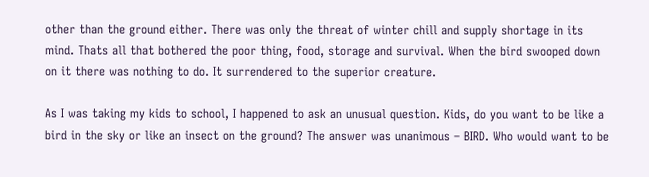other than the ground either. There was only the threat of winter chill and supply shortage in its mind. Thats all that bothered the poor thing, food, storage and survival. When the bird swooped down on it there was nothing to do. It surrendered to the superior creature.

As I was taking my kids to school, I happened to ask an unusual question. Kids, do you want to be like a bird in the sky or like an insect on the ground? The answer was unanimous – BIRD. Who would want to be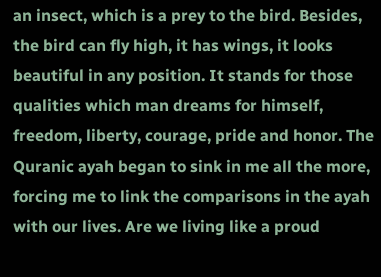an insect, which is a prey to the bird. Besides, the bird can fly high, it has wings, it looks beautiful in any position. It stands for those qualities which man dreams for himself, freedom, liberty, courage, pride and honor. The Quranic ayah began to sink in me all the more, forcing me to link the comparisons in the ayah with our lives. Are we living like a proud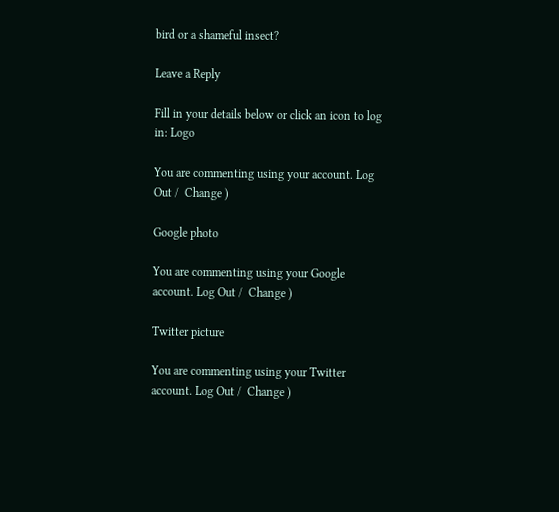bird or a shameful insect?

Leave a Reply

Fill in your details below or click an icon to log in: Logo

You are commenting using your account. Log Out /  Change )

Google photo

You are commenting using your Google account. Log Out /  Change )

Twitter picture

You are commenting using your Twitter account. Log Out /  Change )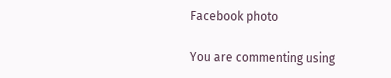Facebook photo

You are commenting using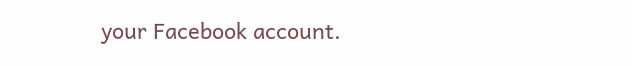your Facebook account.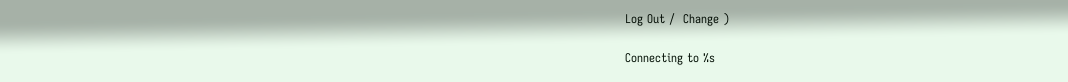Log Out /  Change )

Connecting to %s